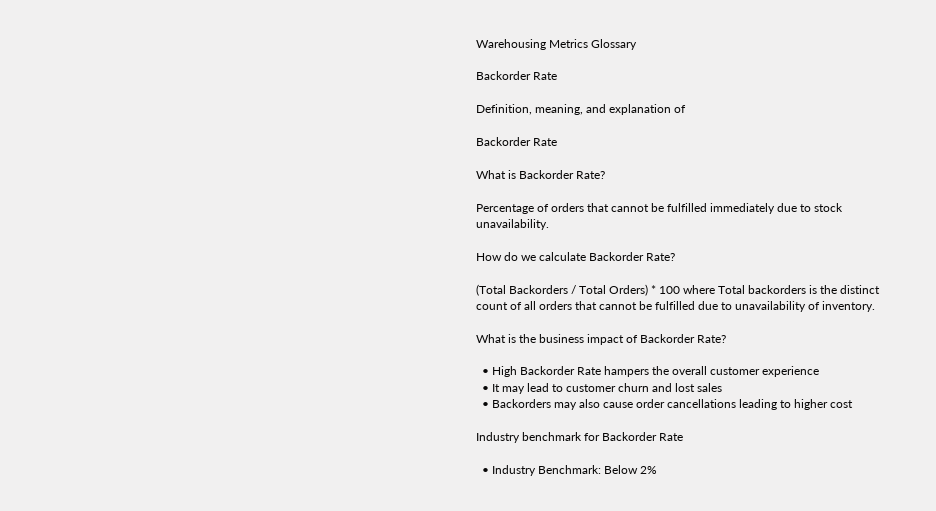Warehousing Metrics Glossary

Backorder Rate

Definition, meaning, and explanation of

Backorder Rate

What is Backorder Rate?

Percentage of orders that cannot be fulfilled immediately due to stock unavailability.

How do we calculate Backorder Rate?

(Total Backorders / Total Orders) * 100 where Total backorders is the distinct count of all orders that cannot be fulfilled due to unavailability of inventory.

What is the business impact of Backorder Rate?

  • High Backorder Rate hampers the overall customer experience
  • It may lead to customer churn and lost sales
  • Backorders may also cause order cancellations leading to higher cost

Industry benchmark for Backorder Rate

  • Industry Benchmark: Below 2%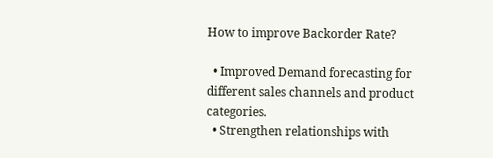How to improve Backorder Rate?

  • Improved Demand forecasting for different sales channels and product categories.
  • Strengthen relationships with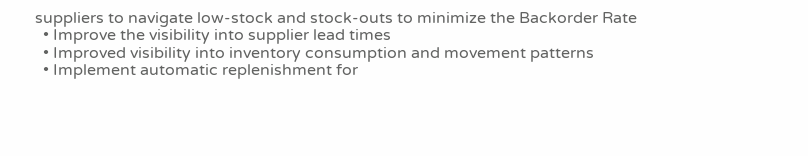suppliers to navigate low-stock and stock-outs to minimize the Backorder Rate
  • Improve the visibility into supplier lead times
  • Improved visibility into inventory consumption and movement patterns
  • Implement automatic replenishment for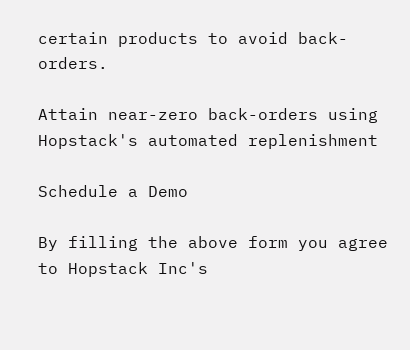certain products to avoid back-orders.

Attain near-zero back-orders using Hopstack's automated replenishment

Schedule a Demo

By filling the above form you agree to Hopstack Inc's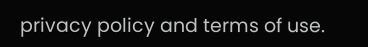privacy policy and terms of use.